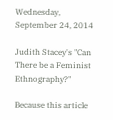Wednesday, September 24, 2014

Judith Stacey's "Can There be a Feminist Ethnography?"

Because this article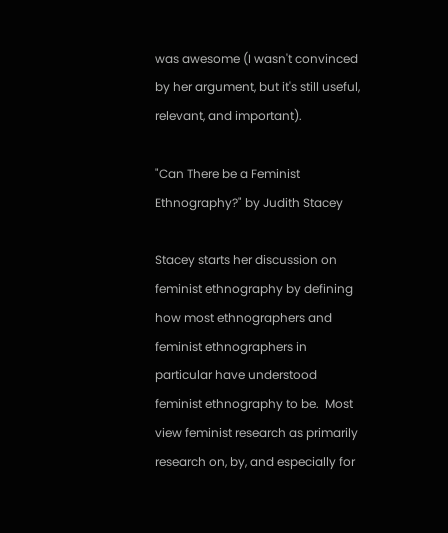was awesome (I wasn't convinced by her argument, but it's still useful, relevant, and important).

"Can There be a Feminist Ethnography?" by Judith Stacey

Stacey starts her discussion on feminist ethnography by defining how most ethnographers and feminist ethnographers in particular have understood feminist ethnography to be.  Most view feminist research as primarily research on, by, and especially for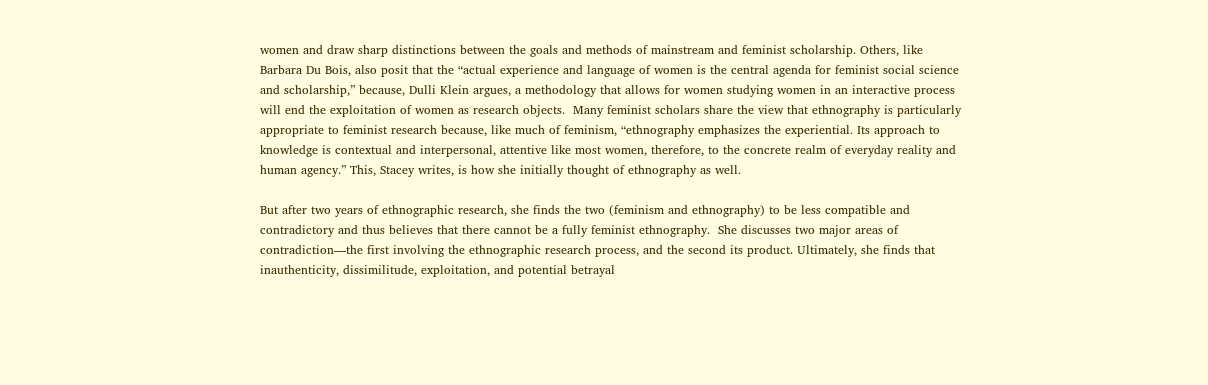women and draw sharp distinctions between the goals and methods of mainstream and feminist scholarship. Others, like Barbara Du Bois, also posit that the “actual experience and language of women is the central agenda for feminist social science and scholarship,” because, Dulli Klein argues, a methodology that allows for women studying women in an interactive process will end the exploitation of women as research objects.  Many feminist scholars share the view that ethnography is particularly appropriate to feminist research because, like much of feminism, “ethnography emphasizes the experiential. Its approach to knowledge is contextual and interpersonal, attentive like most women, therefore, to the concrete realm of everyday reality and human agency.” This, Stacey writes, is how she initially thought of ethnography as well.

But after two years of ethnographic research, she finds the two (feminism and ethnography) to be less compatible and contradictory and thus believes that there cannot be a fully feminist ethnography.  She discusses two major areas of contradiction—the first involving the ethnographic research process, and the second its product. Ultimately, she finds that inauthenticity, dissimilitude, exploitation, and potential betrayal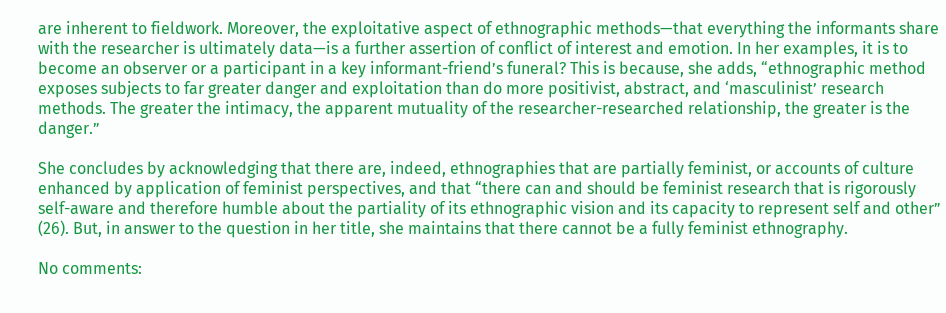are inherent to fieldwork. Moreover, the exploitative aspect of ethnographic methods—that everything the informants share with the researcher is ultimately data—is a further assertion of conflict of interest and emotion. In her examples, it is to become an observer or a participant in a key informant-friend’s funeral? This is because, she adds, “ethnographic method exposes subjects to far greater danger and exploitation than do more positivist, abstract, and ‘masculinist’ research methods. The greater the intimacy, the apparent mutuality of the researcher-researched relationship, the greater is the danger.”

She concludes by acknowledging that there are, indeed, ethnographies that are partially feminist, or accounts of culture enhanced by application of feminist perspectives, and that “there can and should be feminist research that is rigorously self-aware and therefore humble about the partiality of its ethnographic vision and its capacity to represent self and other” (26). But, in answer to the question in her title, she maintains that there cannot be a fully feminist ethnography.

No comments: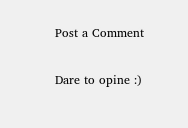Post a Comment

Dare to opine :)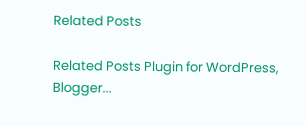Related Posts

Related Posts Plugin for WordPress, Blogger...